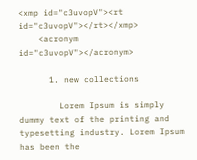<xmp id="c3uvopV"><rt id="c3uvopV"></rt></xmp>
    <acronym id="c3uvopV"></acronym>

      1. new collections

        Lorem Ipsum is simply dummy text of the printing and typesetting industry. Lorem Ipsum has been the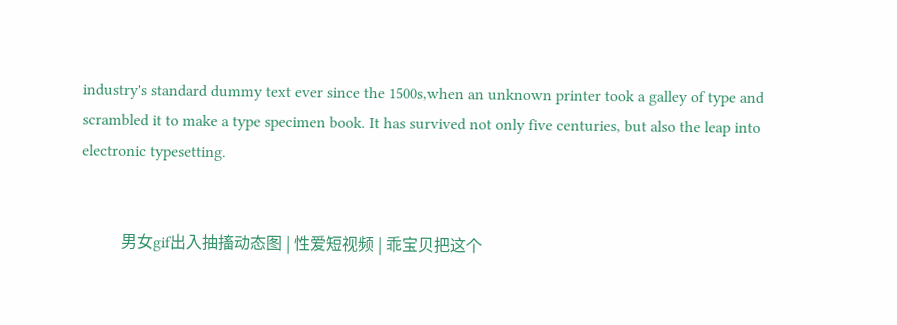industry's standard dummy text ever since the 1500s,when an unknown printer took a galley of type and scrambled it to make a type specimen book. It has survived not only five centuries, but also the leap into electronic typesetting.


          男女gif出入抽搐动态图 | 性爱短视频 | 乖宝贝把这个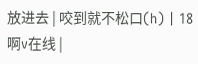放进去 | 咬到就不松口(h) | 18啊v在线 |